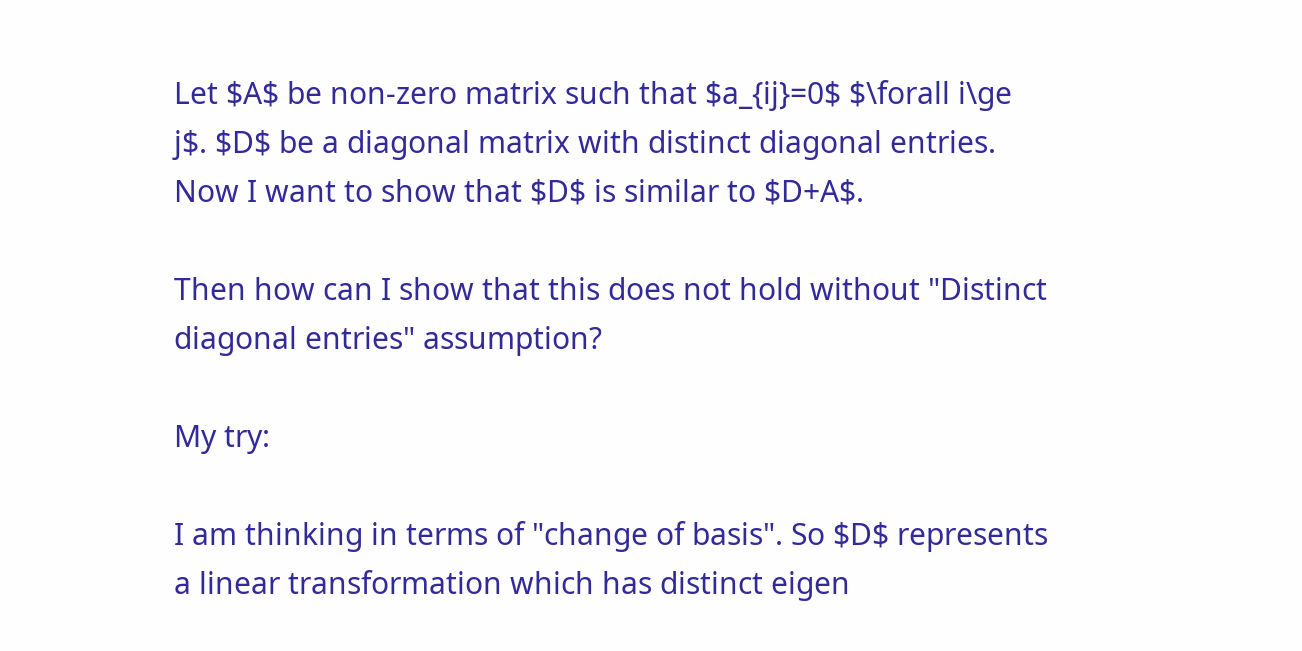Let $A$ be non-zero matrix such that $a_{ij}=0$ $\forall i\ge j$. $D$ be a diagonal matrix with distinct diagonal entries. Now I want to show that $D$ is similar to $D+A$.

Then how can I show that this does not hold without "Distinct diagonal entries" assumption?

My try:

I am thinking in terms of "change of basis". So $D$ represents a linear transformation which has distinct eigen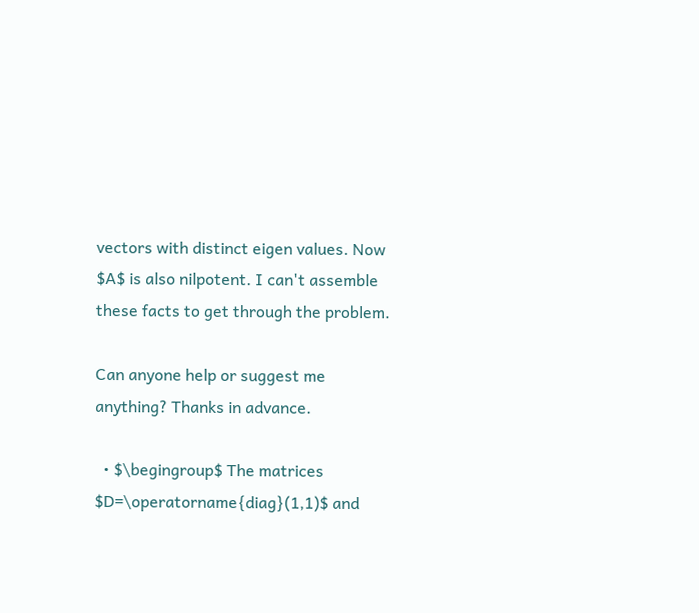vectors with distinct eigen values. Now $A$ is also nilpotent. I can't assemble these facts to get through the problem.

Can anyone help or suggest me anything? Thanks in advance.

  • $\begingroup$ The matrices $D=\operatorname{diag}(1,1)$ and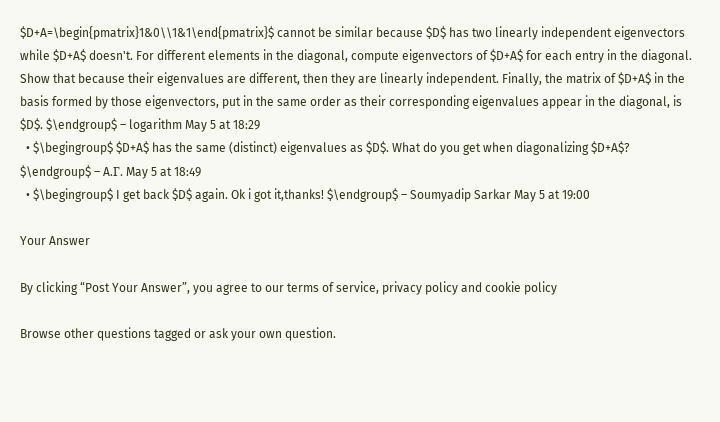$D+A=\begin{pmatrix}1&0\\1&1\end{pmatrix}$ cannot be similar because $D$ has two linearly independent eigenvectors while $D+A$ doesn't. For different elements in the diagonal, compute eigenvectors of $D+A$ for each entry in the diagonal. Show that because their eigenvalues are different, then they are linearly independent. Finally, the matrix of $D+A$ in the basis formed by those eigenvectors, put in the same order as their corresponding eigenvalues appear in the diagonal, is $D$. $\endgroup$ – logarithm May 5 at 18:29
  • $\begingroup$ $D+A$ has the same (distinct) eigenvalues as $D$. What do you get when diagonalizing $D+A$? $\endgroup$ – A.Γ. May 5 at 18:49
  • $\begingroup$ I get back $D$ again. Ok i got it,thanks! $\endgroup$ – Soumyadip Sarkar May 5 at 19:00

Your Answer

By clicking “Post Your Answer”, you agree to our terms of service, privacy policy and cookie policy

Browse other questions tagged or ask your own question.